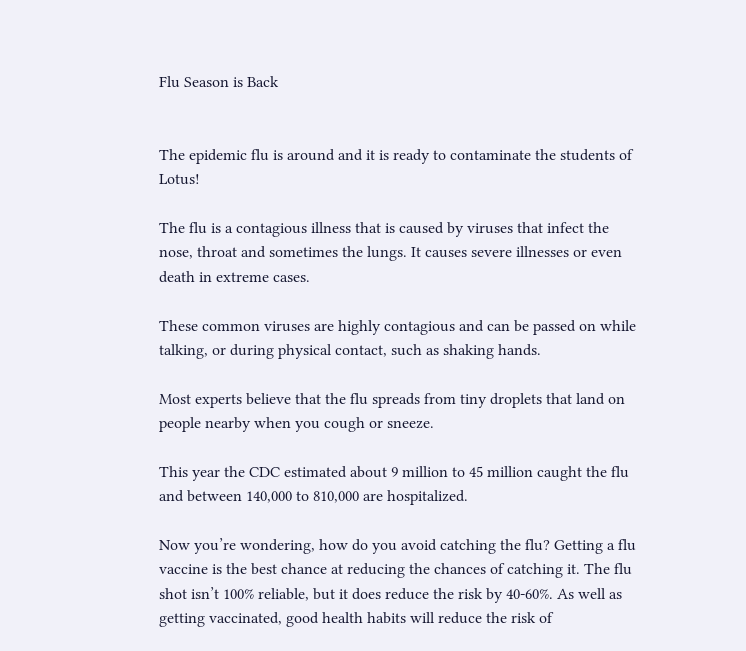Flu Season is Back


The epidemic flu is around and it is ready to contaminate the students of Lotus!

The flu is a contagious illness that is caused by viruses that infect the nose, throat and sometimes the lungs. It causes severe illnesses or even death in extreme cases.

These common viruses are highly contagious and can be passed on while talking, or during physical contact, such as shaking hands.

Most experts believe that the flu spreads from tiny droplets that land on people nearby when you cough or sneeze.

This year the CDC estimated about 9 million to 45 million caught the flu and between 140,000 to 810,000 are hospitalized.

Now you’re wondering, how do you avoid catching the flu? Getting a flu vaccine is the best chance at reducing the chances of catching it. The flu shot isn’t 100% reliable, but it does reduce the risk by 40-60%. As well as getting vaccinated, good health habits will reduce the risk of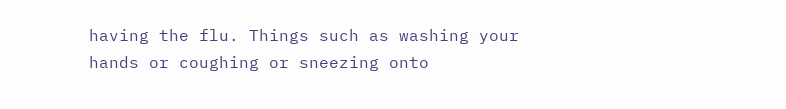having the flu. Things such as washing your hands or coughing or sneezing onto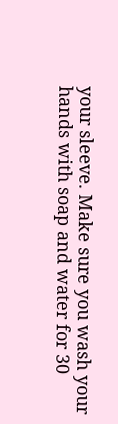your sleeve. Make sure you wash your hands with soap and water for 30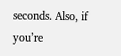seconds. Also, if you’re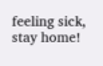feeling sick, stay home!